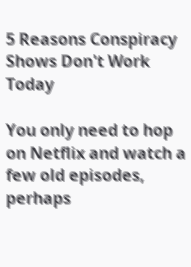5 Reasons Conspiracy Shows Don't Work Today

You only need to hop on Netflix and watch a few old episodes, perhaps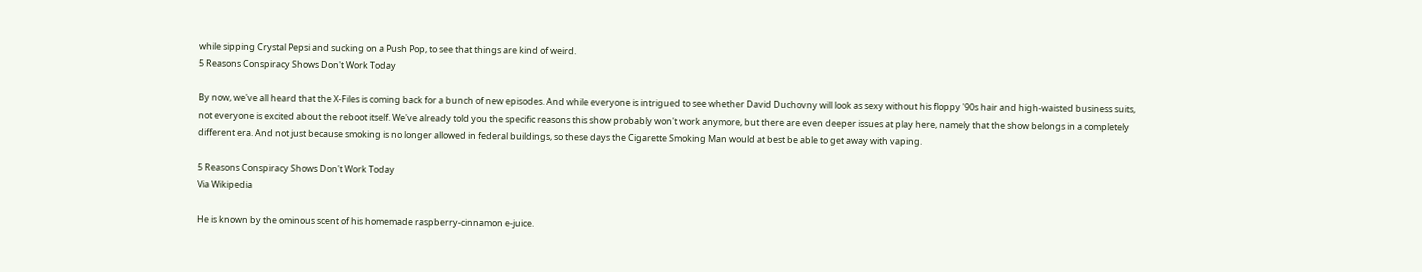while sipping Crystal Pepsi and sucking on a Push Pop, to see that things are kind of weird.
5 Reasons Conspiracy Shows Don't Work Today

By now, we've all heard that the X-Files is coming back for a bunch of new episodes. And while everyone is intrigued to see whether David Duchovny will look as sexy without his floppy '90s hair and high-waisted business suits, not everyone is excited about the reboot itself. We've already told you the specific reasons this show probably won't work anymore, but there are even deeper issues at play here, namely that the show belongs in a completely different era. And not just because smoking is no longer allowed in federal buildings, so these days the Cigarette Smoking Man would at best be able to get away with vaping.

5 Reasons Conspiracy Shows Don't Work Today
Via Wikipedia

He is known by the ominous scent of his homemade raspberry-cinnamon e-juice.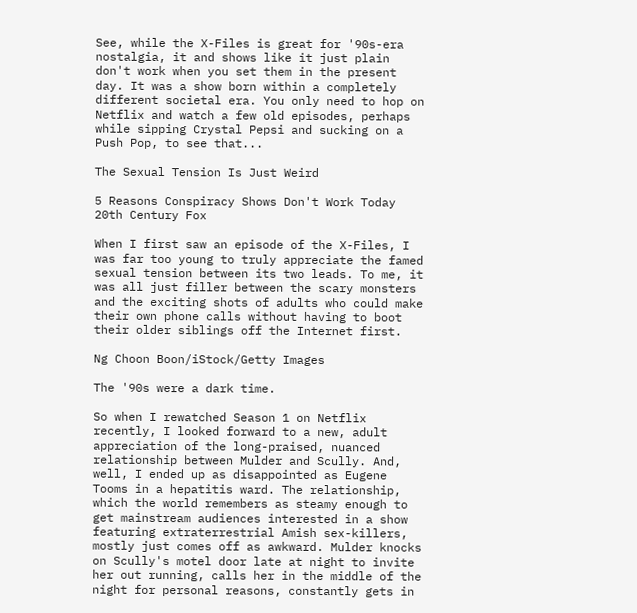See, while the X-Files is great for '90s-era nostalgia, it and shows like it just plain don't work when you set them in the present day. It was a show born within a completely different societal era. You only need to hop on Netflix and watch a few old episodes, perhaps while sipping Crystal Pepsi and sucking on a Push Pop, to see that...

The Sexual Tension Is Just Weird

5 Reasons Conspiracy Shows Don't Work Today
20th Century Fox

When I first saw an episode of the X-Files, I was far too young to truly appreciate the famed sexual tension between its two leads. To me, it was all just filler between the scary monsters and the exciting shots of adults who could make their own phone calls without having to boot their older siblings off the Internet first.

Ng Choon Boon/iStock/Getty Images

The '90s were a dark time.

So when I rewatched Season 1 on Netflix recently, I looked forward to a new, adult appreciation of the long-praised, nuanced relationship between Mulder and Scully. And, well, I ended up as disappointed as Eugene Tooms in a hepatitis ward. The relationship, which the world remembers as steamy enough to get mainstream audiences interested in a show featuring extraterrestrial Amish sex-killers, mostly just comes off as awkward. Mulder knocks on Scully's motel door late at night to invite her out running, calls her in the middle of the night for personal reasons, constantly gets in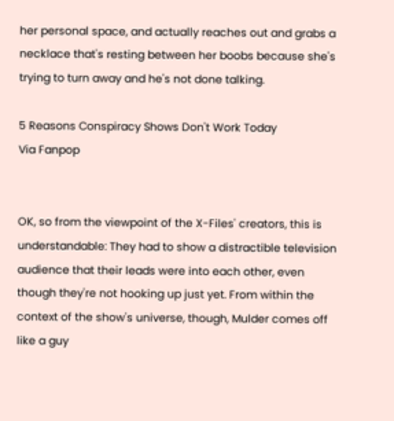her personal space, and actually reaches out and grabs a necklace that's resting between her boobs because she's trying to turn away and he's not done talking.

5 Reasons Conspiracy Shows Don't Work Today
Via Fanpop


OK, so from the viewpoint of the X-Files' creators, this is understandable: They had to show a distractible television audience that their leads were into each other, even though they're not hooking up just yet. From within the context of the show's universe, though, Mulder comes off like a guy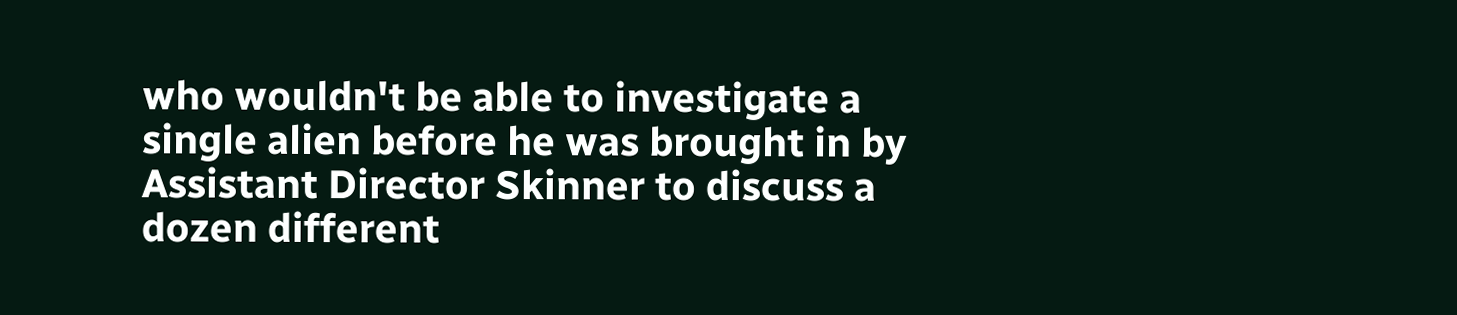who wouldn't be able to investigate a single alien before he was brought in by Assistant Director Skinner to discuss a dozen different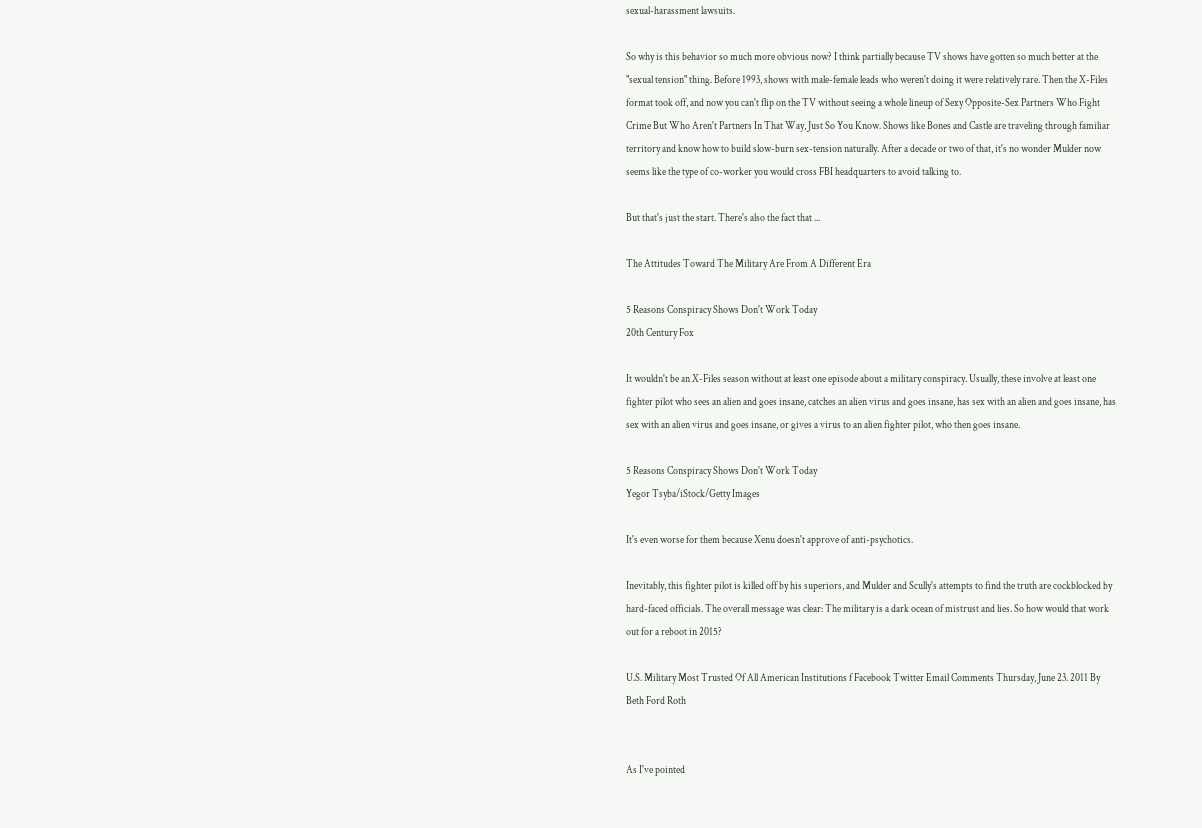sexual-harassment lawsuits.

So why is this behavior so much more obvious now? I think partially because TV shows have gotten so much better at the "sexual tension" thing. Before 1993, shows with male-female leads who weren't doing it were relatively rare. Then the X-Files format took off, and now you can't flip on the TV without seeing a whole lineup of Sexy Opposite-Sex Partners Who Fight Crime But Who Aren't Partners In That Way, Just So You Know. Shows like Bones and Castle are traveling through familiar territory and know how to build slow-burn sex-tension naturally. After a decade or two of that, it's no wonder Mulder now seems like the type of co-worker you would cross FBI headquarters to avoid talking to.

But that's just the start. There's also the fact that ...

The Attitudes Toward The Military Are From A Different Era

5 Reasons Conspiracy Shows Don't Work Today
20th Century Fox

It wouldn't be an X-Files season without at least one episode about a military conspiracy. Usually, these involve at least one fighter pilot who sees an alien and goes insane, catches an alien virus and goes insane, has sex with an alien and goes insane, has sex with an alien virus and goes insane, or gives a virus to an alien fighter pilot, who then goes insane.

5 Reasons Conspiracy Shows Don't Work Today
Yegor Tsyba/iStock/Getty Images

It's even worse for them because Xenu doesn't approve of anti-psychotics.

Inevitably, this fighter pilot is killed off by his superiors, and Mulder and Scully's attempts to find the truth are cockblocked by hard-faced officials. The overall message was clear: The military is a dark ocean of mistrust and lies. So how would that work out for a reboot in 2015?

U.S. Military Most Trusted Of All American Institutions f Facebook Twitter Email Comments Thursday, June 23. 2011 By Beth Ford Roth


As I've pointed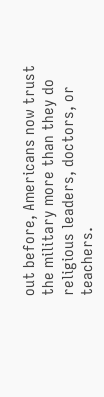out before, Americans now trust the military more than they do religious leaders, doctors, or teachers.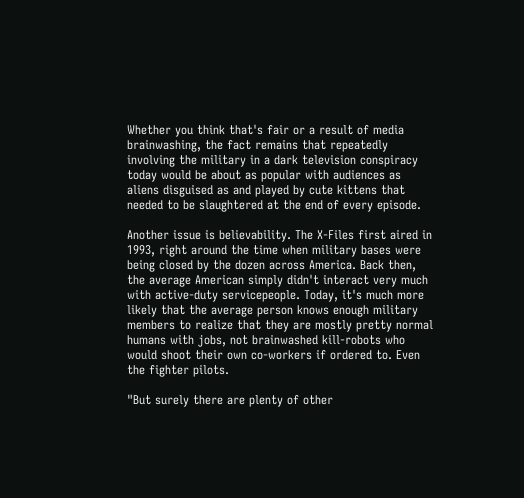Whether you think that's fair or a result of media brainwashing, the fact remains that repeatedly involving the military in a dark television conspiracy today would be about as popular with audiences as aliens disguised as and played by cute kittens that needed to be slaughtered at the end of every episode.

Another issue is believability. The X-Files first aired in 1993, right around the time when military bases were being closed by the dozen across America. Back then, the average American simply didn't interact very much with active-duty servicepeople. Today, it's much more likely that the average person knows enough military members to realize that they are mostly pretty normal humans with jobs, not brainwashed kill-robots who would shoot their own co-workers if ordered to. Even the fighter pilots.

"But surely there are plenty of other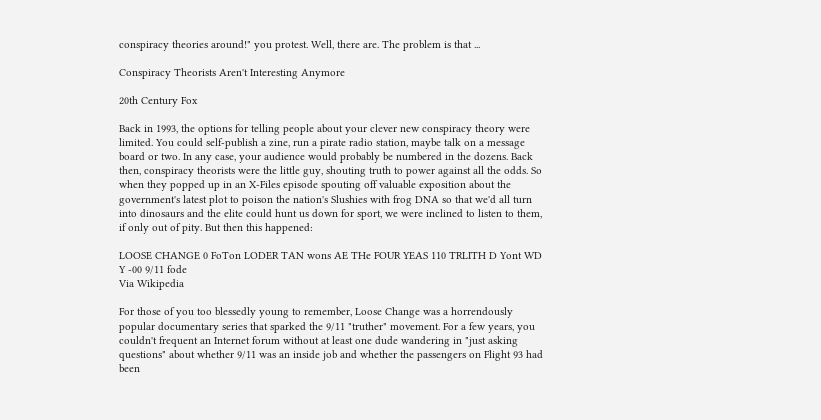conspiracy theories around!" you protest. Well, there are. The problem is that ...

Conspiracy Theorists Aren't Interesting Anymore

20th Century Fox

Back in 1993, the options for telling people about your clever new conspiracy theory were limited. You could self-publish a zine, run a pirate radio station, maybe talk on a message board or two. In any case, your audience would probably be numbered in the dozens. Back then, conspiracy theorists were the little guy, shouting truth to power against all the odds. So when they popped up in an X-Files episode spouting off valuable exposition about the government's latest plot to poison the nation's Slushies with frog DNA so that we'd all turn into dinosaurs and the elite could hunt us down for sport, we were inclined to listen to them, if only out of pity. But then this happened:

LOOSE CHANGE 0 FoTon LODER TAN wons AE THe FOUR YEAS 110 TRLITH D Yont WD Y -00 9/11 fode
Via Wikipedia

For those of you too blessedly young to remember, Loose Change was a horrendously popular documentary series that sparked the 9/11 "truther" movement. For a few years, you couldn't frequent an Internet forum without at least one dude wandering in "just asking questions" about whether 9/11 was an inside job and whether the passengers on Flight 93 had been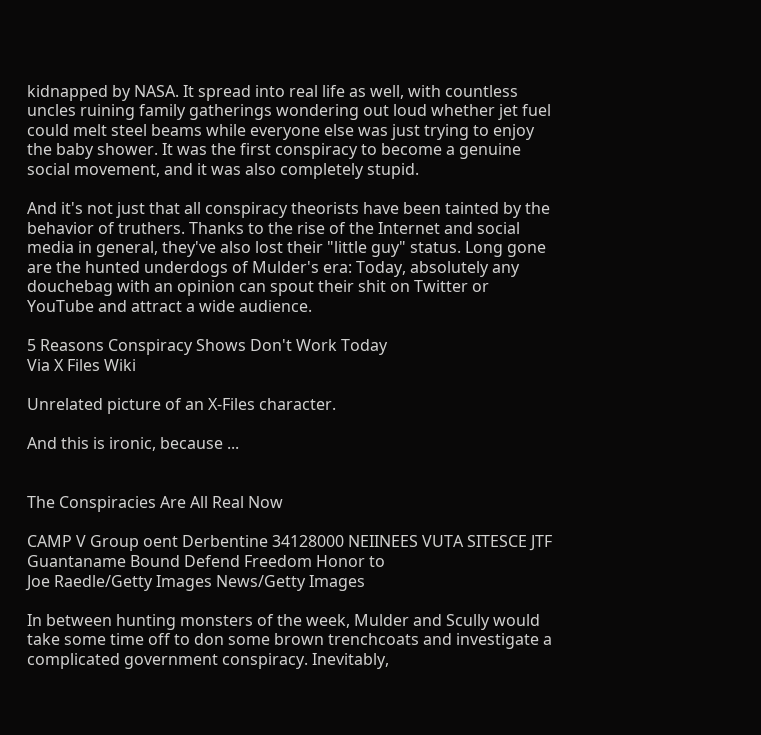kidnapped by NASA. It spread into real life as well, with countless uncles ruining family gatherings wondering out loud whether jet fuel could melt steel beams while everyone else was just trying to enjoy the baby shower. It was the first conspiracy to become a genuine social movement, and it was also completely stupid.

And it's not just that all conspiracy theorists have been tainted by the behavior of truthers. Thanks to the rise of the Internet and social media in general, they've also lost their "little guy" status. Long gone are the hunted underdogs of Mulder's era: Today, absolutely any douchebag with an opinion can spout their shit on Twitter or YouTube and attract a wide audience.

5 Reasons Conspiracy Shows Don't Work Today
Via X Files Wiki

Unrelated picture of an X-Files character.

And this is ironic, because ...


The Conspiracies Are All Real Now

CAMP V Group oent Derbentine 34128000 NEIINEES VUTA SITESCE JTF Guantaname Bound Defend Freedom Honor to
Joe Raedle/Getty Images News/Getty Images

In between hunting monsters of the week, Mulder and Scully would take some time off to don some brown trenchcoats and investigate a complicated government conspiracy. Inevitably,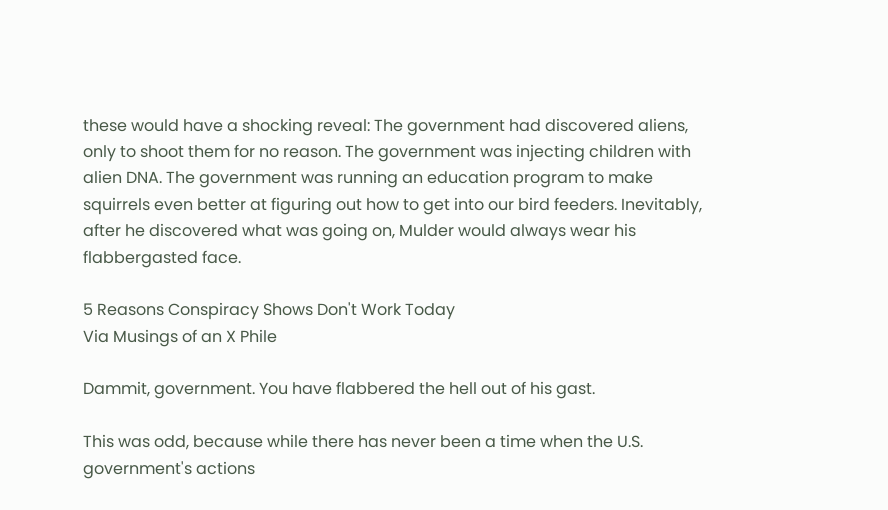these would have a shocking reveal: The government had discovered aliens, only to shoot them for no reason. The government was injecting children with alien DNA. The government was running an education program to make squirrels even better at figuring out how to get into our bird feeders. Inevitably, after he discovered what was going on, Mulder would always wear his flabbergasted face.

5 Reasons Conspiracy Shows Don't Work Today
Via Musings of an X Phile

Dammit, government. You have flabbered the hell out of his gast.

This was odd, because while there has never been a time when the U.S. government's actions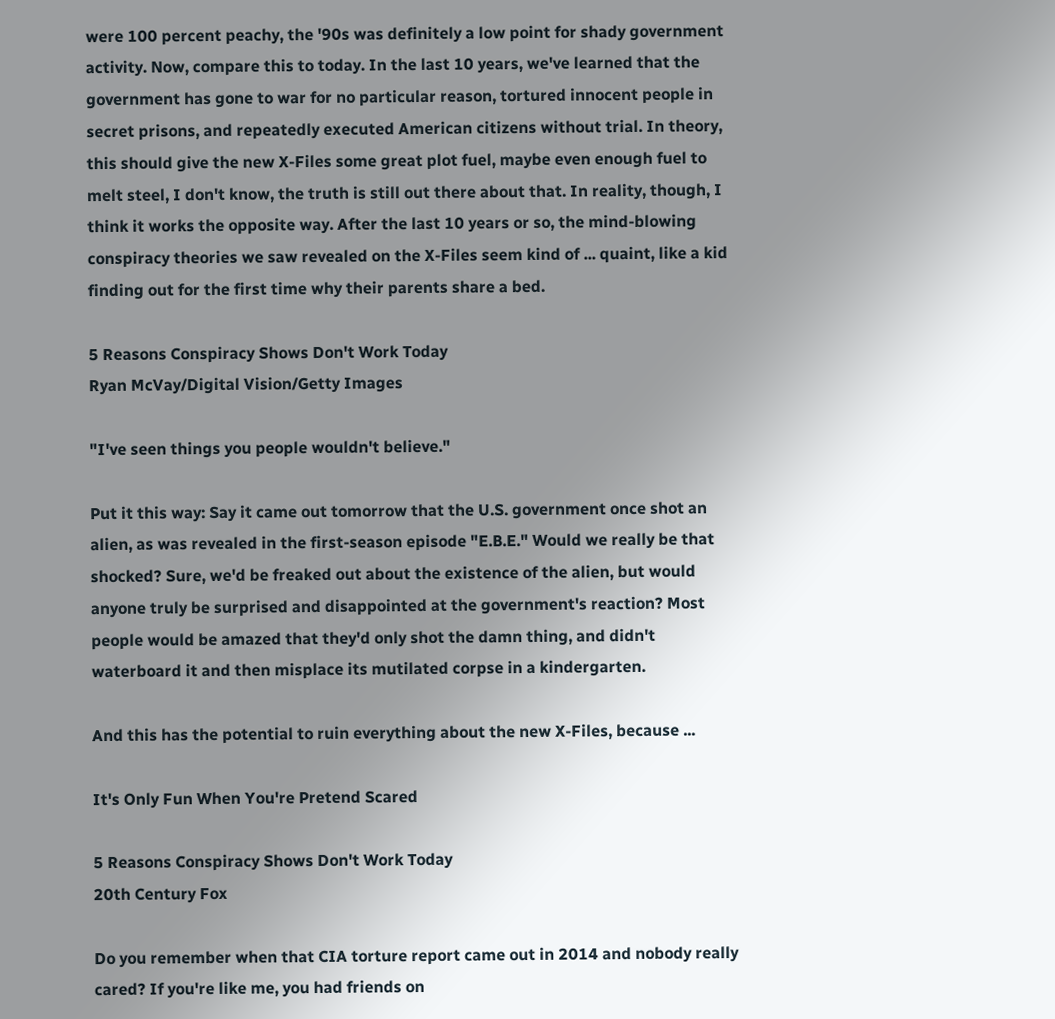were 100 percent peachy, the '90s was definitely a low point for shady government activity. Now, compare this to today. In the last 10 years, we've learned that the government has gone to war for no particular reason, tortured innocent people in secret prisons, and repeatedly executed American citizens without trial. In theory, this should give the new X-Files some great plot fuel, maybe even enough fuel to melt steel, I don't know, the truth is still out there about that. In reality, though, I think it works the opposite way. After the last 10 years or so, the mind-blowing conspiracy theories we saw revealed on the X-Files seem kind of ... quaint, like a kid finding out for the first time why their parents share a bed.

5 Reasons Conspiracy Shows Don't Work Today
Ryan McVay/Digital Vision/Getty Images

"I've seen things you people wouldn't believe."

Put it this way: Say it came out tomorrow that the U.S. government once shot an alien, as was revealed in the first-season episode "E.B.E." Would we really be that shocked? Sure, we'd be freaked out about the existence of the alien, but would anyone truly be surprised and disappointed at the government's reaction? Most people would be amazed that they'd only shot the damn thing, and didn't waterboard it and then misplace its mutilated corpse in a kindergarten.

And this has the potential to ruin everything about the new X-Files, because ...

It's Only Fun When You're Pretend Scared

5 Reasons Conspiracy Shows Don't Work Today
20th Century Fox

Do you remember when that CIA torture report came out in 2014 and nobody really cared? If you're like me, you had friends on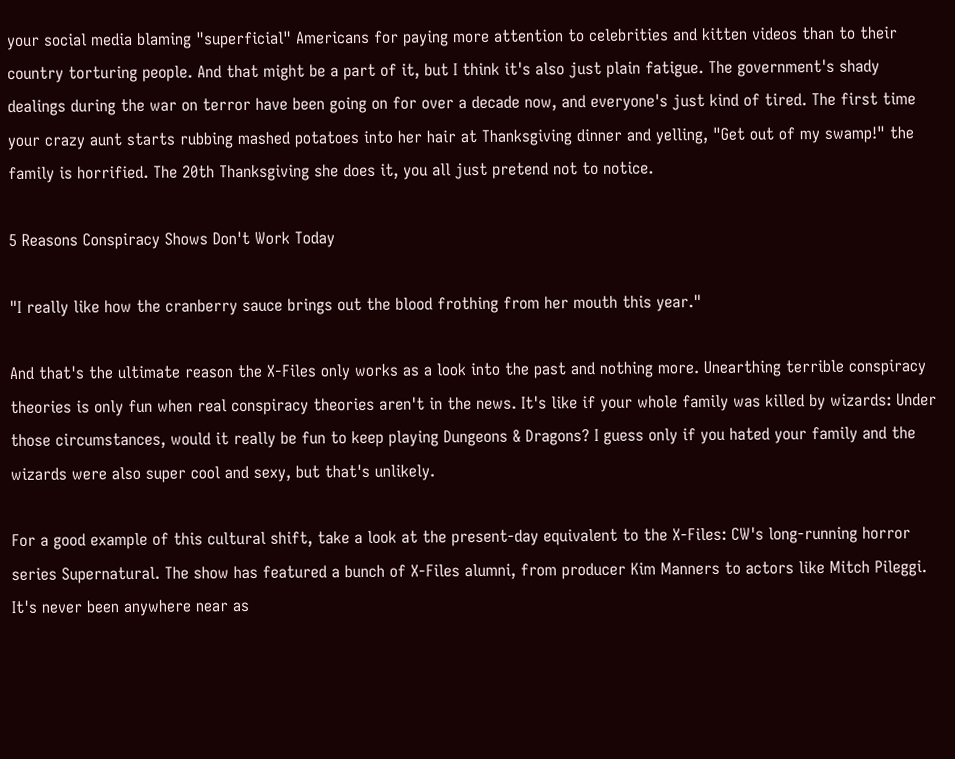your social media blaming "superficial" Americans for paying more attention to celebrities and kitten videos than to their country torturing people. And that might be a part of it, but I think it's also just plain fatigue. The government's shady dealings during the war on terror have been going on for over a decade now, and everyone's just kind of tired. The first time your crazy aunt starts rubbing mashed potatoes into her hair at Thanksgiving dinner and yelling, "Get out of my swamp!" the family is horrified. The 20th Thanksgiving she does it, you all just pretend not to notice.

5 Reasons Conspiracy Shows Don't Work Today

"I really like how the cranberry sauce brings out the blood frothing from her mouth this year."

And that's the ultimate reason the X-Files only works as a look into the past and nothing more. Unearthing terrible conspiracy theories is only fun when real conspiracy theories aren't in the news. It's like if your whole family was killed by wizards: Under those circumstances, would it really be fun to keep playing Dungeons & Dragons? I guess only if you hated your family and the wizards were also super cool and sexy, but that's unlikely.

For a good example of this cultural shift, take a look at the present-day equivalent to the X-Files: CW's long-running horror series Supernatural. The show has featured a bunch of X-Files alumni, from producer Kim Manners to actors like Mitch Pileggi. It's never been anywhere near as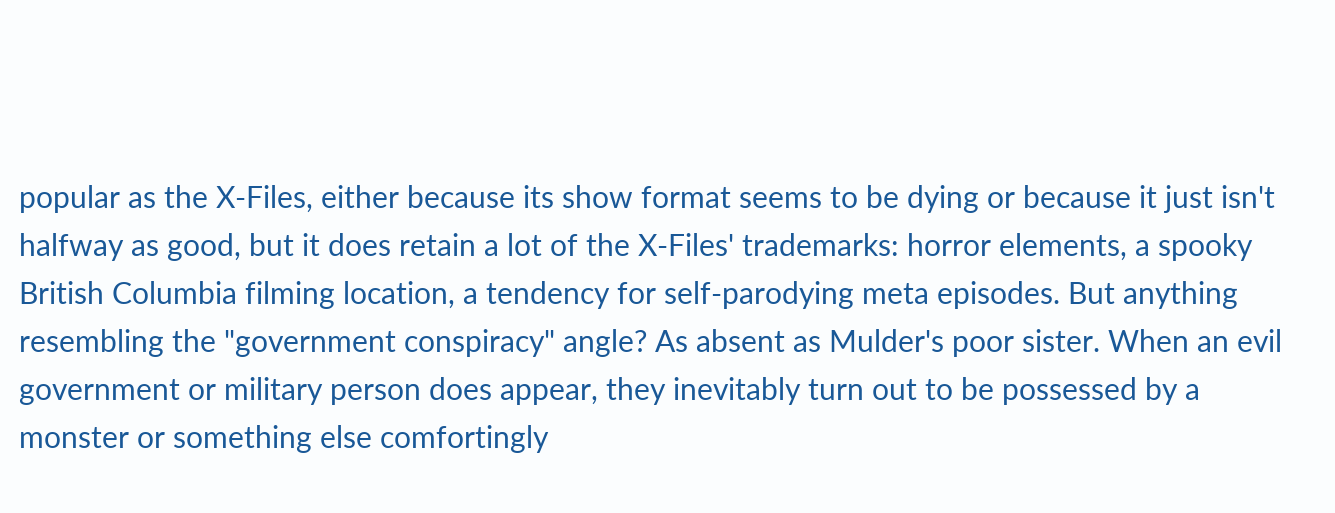popular as the X-Files, either because its show format seems to be dying or because it just isn't halfway as good, but it does retain a lot of the X-Files' trademarks: horror elements, a spooky British Columbia filming location, a tendency for self-parodying meta episodes. But anything resembling the "government conspiracy" angle? As absent as Mulder's poor sister. When an evil government or military person does appear, they inevitably turn out to be possessed by a monster or something else comfortingly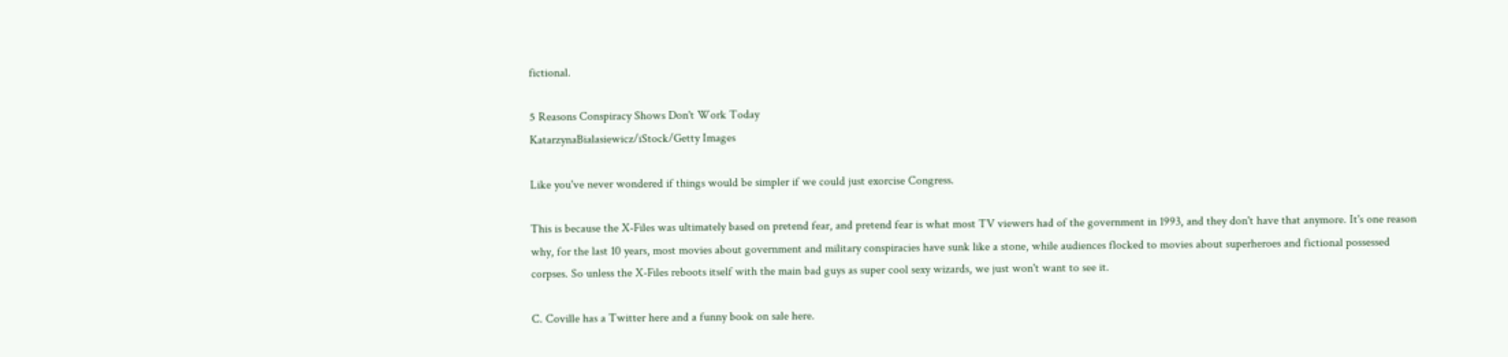fictional.

5 Reasons Conspiracy Shows Don't Work Today
KatarzynaBialasiewicz/iStock/Getty Images

Like you've never wondered if things would be simpler if we could just exorcise Congress.

This is because the X-Files was ultimately based on pretend fear, and pretend fear is what most TV viewers had of the government in 1993, and they don't have that anymore. It's one reason why, for the last 10 years, most movies about government and military conspiracies have sunk like a stone, while audiences flocked to movies about superheroes and fictional possessed corpses. So unless the X-Files reboots itself with the main bad guys as super cool sexy wizards, we just won't want to see it.

C. Coville has a Twitter here and a funny book on sale here.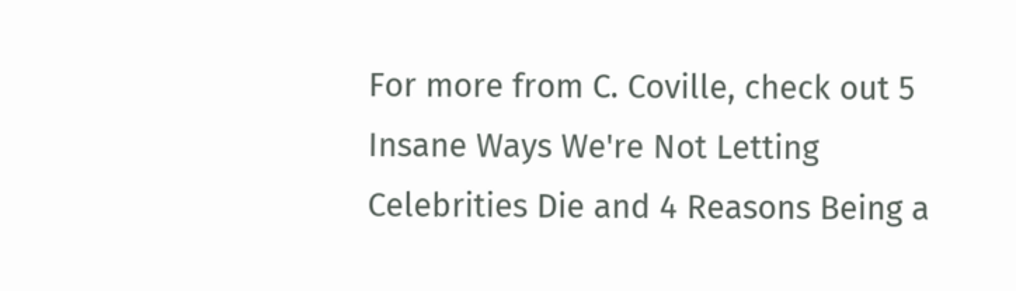For more from C. Coville, check out 5 Insane Ways We're Not Letting Celebrities Die and 4 Reasons Being a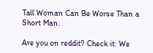Tall Woman Can Be Worse Than a Short Man.

Are you on reddit? Check it: We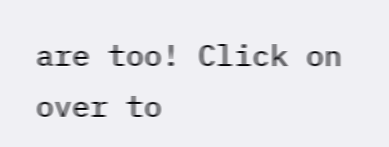are too! Click on over to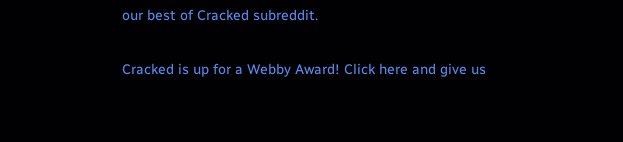our best of Cracked subreddit.

Cracked is up for a Webby Award! Click here and give us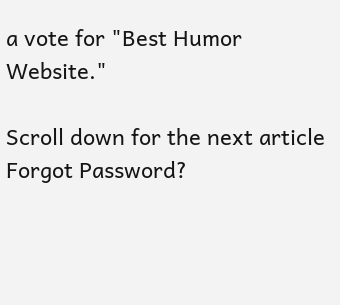a vote for "Best Humor Website."

Scroll down for the next article
Forgot Password?